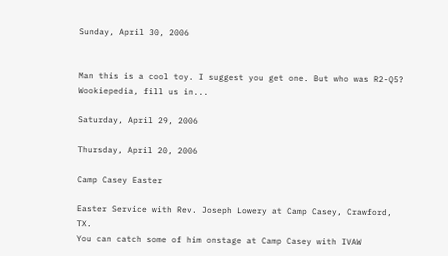Sunday, April 30, 2006


Man this is a cool toy. I suggest you get one. But who was R2-Q5? Wookiepedia, fill us in...

Saturday, April 29, 2006

Thursday, April 20, 2006

Camp Casey Easter

Easter Service with Rev. Joseph Lowery at Camp Casey, Crawford, TX.
You can catch some of him onstage at Camp Casey with IVAW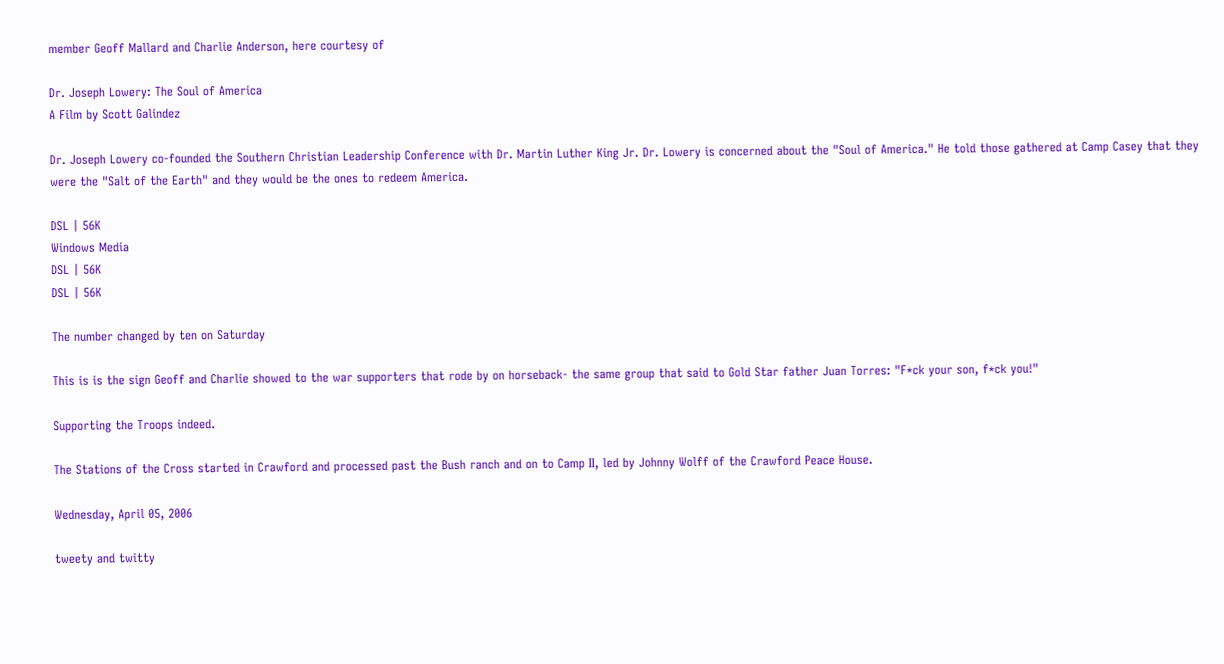member Geoff Mallard and Charlie Anderson, here courtesy of

Dr. Joseph Lowery: The Soul of America
A Film by Scott Galindez

Dr. Joseph Lowery co-founded the Southern Christian Leadership Conference with Dr. Martin Luther King Jr. Dr. Lowery is concerned about the "Soul of America." He told those gathered at Camp Casey that they were the "Salt of the Earth" and they would be the ones to redeem America.

DSL | 56K
Windows Media
DSL | 56K
DSL | 56K

The number changed by ten on Saturday

This is is the sign Geoff and Charlie showed to the war supporters that rode by on horseback- the same group that said to Gold Star father Juan Torres: "F*ck your son, f*ck you!"

Supporting the Troops indeed.

The Stations of the Cross started in Crawford and processed past the Bush ranch and on to Camp II, led by Johnny Wolff of the Crawford Peace House.

Wednesday, April 05, 2006

tweety and twitty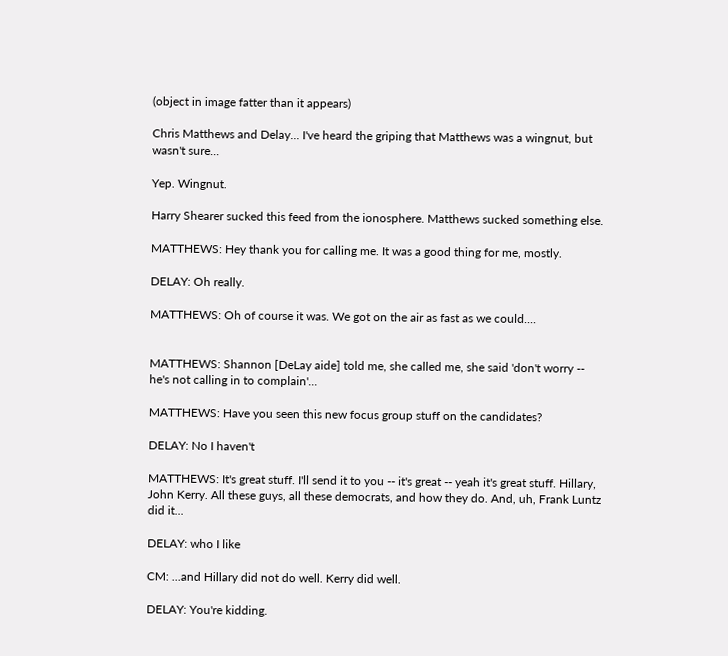(object in image fatter than it appears)

Chris Matthews and Delay... I've heard the griping that Matthews was a wingnut, but wasn't sure...

Yep. Wingnut.

Harry Shearer sucked this feed from the ionosphere. Matthews sucked something else.

MATTHEWS: Hey thank you for calling me. It was a good thing for me, mostly.

DELAY: Oh really.

MATTHEWS: Oh of course it was. We got on the air as fast as we could....


MATTHEWS: Shannon [DeLay aide] told me, she called me, she said 'don't worry -- he's not calling in to complain'...

MATTHEWS: Have you seen this new focus group stuff on the candidates?

DELAY: No I haven't

MATTHEWS: It's great stuff. I'll send it to you -- it's great -- yeah it's great stuff. Hillary, John Kerry. All these guys, all these democrats, and how they do. And, uh, Frank Luntz did it...

DELAY: who I like

CM: ...and Hillary did not do well. Kerry did well.

DELAY: You're kidding.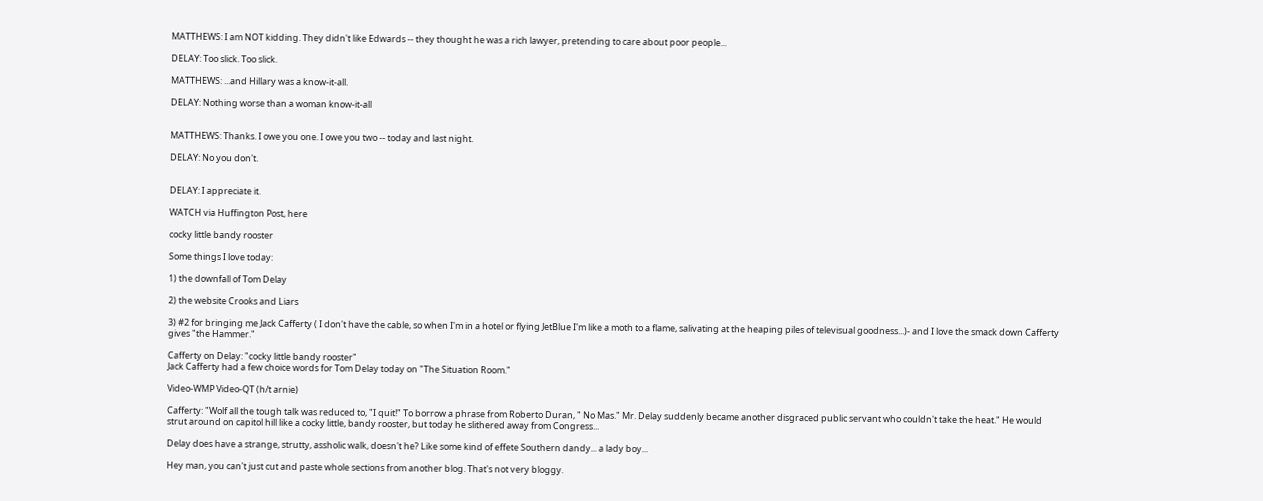MATTHEWS: I am NOT kidding. They didn't like Edwards -- they thought he was a rich lawyer, pretending to care about poor people...

DELAY: Too slick. Too slick.

MATTHEWS: ...and Hillary was a know-it-all.

DELAY: Nothing worse than a woman know-it-all


MATTHEWS: Thanks. I owe you one. I owe you two -- today and last night.

DELAY: No you don't.


DELAY: I appreciate it.

WATCH via Huffington Post, here

cocky little bandy rooster

Some things I love today:

1) the downfall of Tom Delay

2) the website Crooks and Liars

3) #2 for bringing me Jack Cafferty ( I don't have the cable, so when I'm in a hotel or flying JetBlue I'm like a moth to a flame, salivating at the heaping piles of televisual goodness...)- and I love the smack down Cafferty gives "the Hammer."

Cafferty on Delay: "cocky little bandy rooster"
Jack Cafferty had a few choice words for Tom Delay today on "The Situation Room."

Video-WMP Video-QT (h/t arnie)

Cafferty: "Wolf all the tough talk was reduced to, "I quit!" To borrow a phrase from Roberto Duran, " No Mas." Mr. Delay suddenly became another disgraced public servant who couldn't take the heat." He would strut around on capitol hill like a cocky little, bandy rooster, but today he slithered away from Congress...

Delay does have a strange, strutty, assholic walk, doesn't he? Like some kind of effete Southern dandy... a lady boy...

Hey man, you can't just cut and paste whole sections from another blog. That's not very bloggy.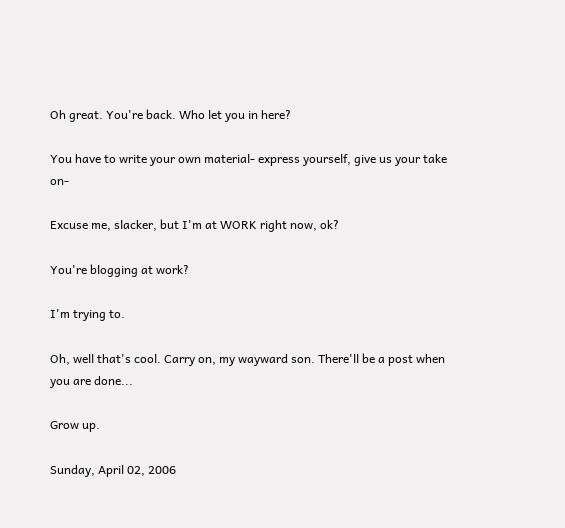Oh great. You're back. Who let you in here?

You have to write your own material- express yourself, give us your take on-

Excuse me, slacker, but I'm at WORK right now, ok?

You're blogging at work?

I'm trying to.

Oh, well that's cool. Carry on, my wayward son. There'll be a post when you are done...

Grow up.

Sunday, April 02, 2006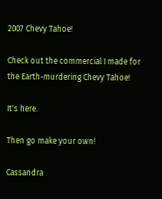2007 Chevy Tahoe!

Check out the commercial I made for the Earth-murdering Chevy Tahoe!

It's here.

Then go make your own!

Cassandra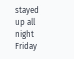stayed up all night Friday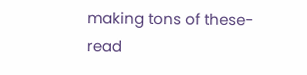making tons of these- read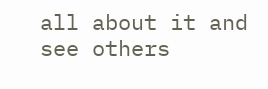all about it and see others